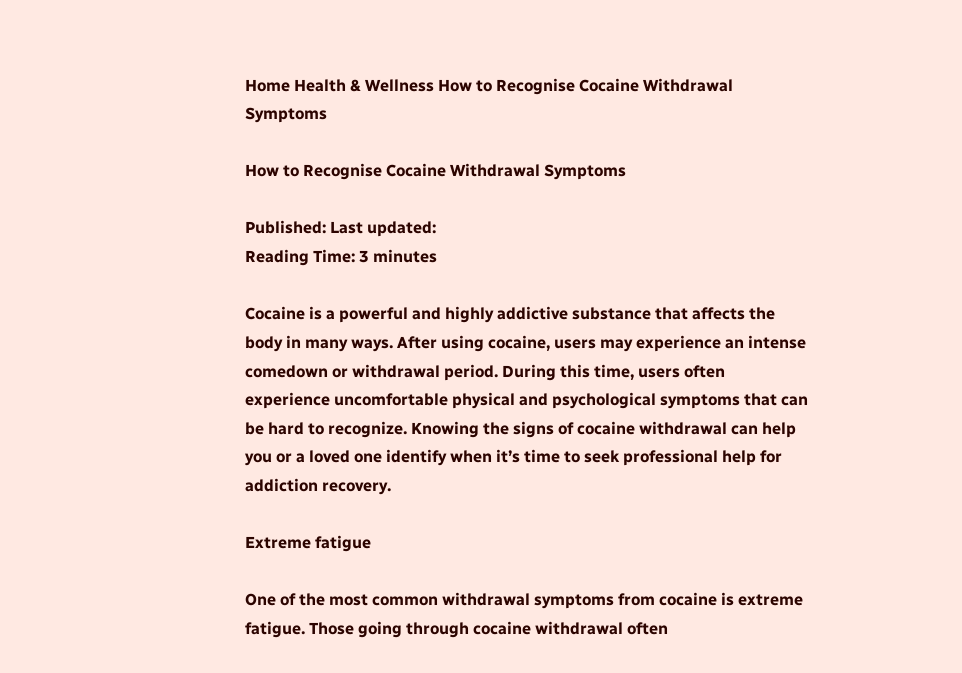Home Health & Wellness How to Recognise Cocaine Withdrawal Symptoms

How to Recognise Cocaine Withdrawal Symptoms

Published: Last updated:
Reading Time: 3 minutes

Cocaine is a powerful and highly addictive substance that affects the body in many ways. After using cocaine, users may experience an intense comedown or withdrawal period. During this time, users often experience uncomfortable physical and psychological symptoms that can be hard to recognize. Knowing the signs of cocaine withdrawal can help you or a loved one identify when it’s time to seek professional help for addiction recovery.

Extreme fatigue

One of the most common withdrawal symptoms from cocaine is extreme fatigue. Those going through cocaine withdrawal often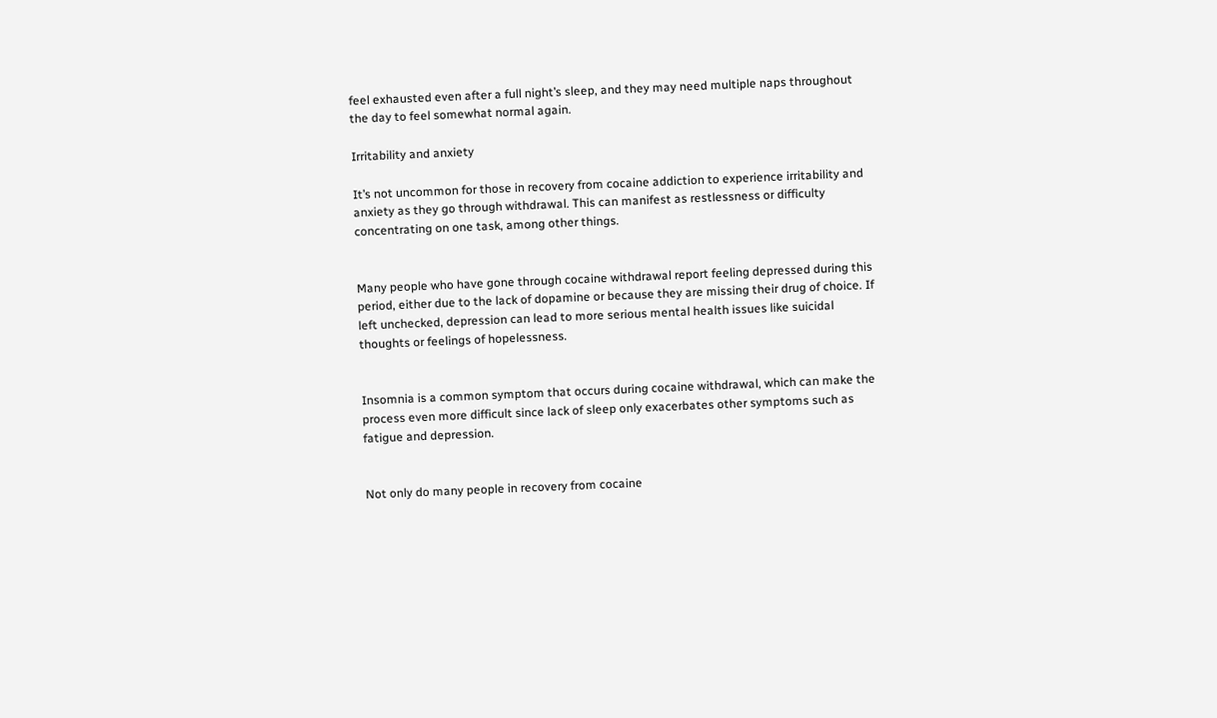feel exhausted even after a full night’s sleep, and they may need multiple naps throughout the day to feel somewhat normal again.

Irritability and anxiety

It’s not uncommon for those in recovery from cocaine addiction to experience irritability and anxiety as they go through withdrawal. This can manifest as restlessness or difficulty concentrating on one task, among other things.


Many people who have gone through cocaine withdrawal report feeling depressed during this period, either due to the lack of dopamine or because they are missing their drug of choice. If left unchecked, depression can lead to more serious mental health issues like suicidal thoughts or feelings of hopelessness.


Insomnia is a common symptom that occurs during cocaine withdrawal, which can make the process even more difficult since lack of sleep only exacerbates other symptoms such as fatigue and depression.


Not only do many people in recovery from cocaine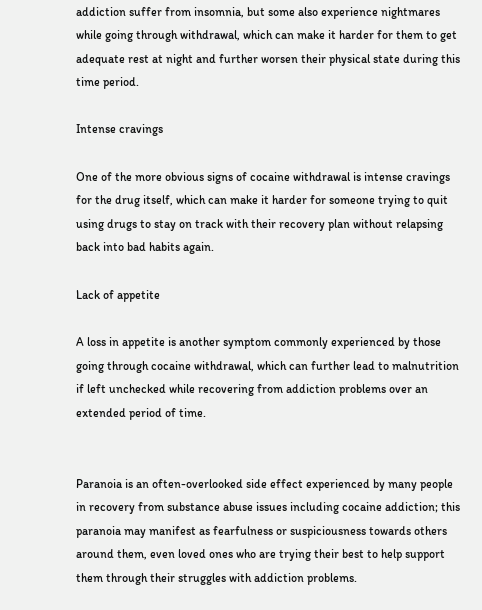addiction suffer from insomnia, but some also experience nightmares while going through withdrawal, which can make it harder for them to get adequate rest at night and further worsen their physical state during this time period.

Intense cravings

One of the more obvious signs of cocaine withdrawal is intense cravings for the drug itself, which can make it harder for someone trying to quit using drugs to stay on track with their recovery plan without relapsing back into bad habits again.

Lack of appetite

A loss in appetite is another symptom commonly experienced by those going through cocaine withdrawal, which can further lead to malnutrition if left unchecked while recovering from addiction problems over an extended period of time.


Paranoia is an often-overlooked side effect experienced by many people in recovery from substance abuse issues including cocaine addiction; this paranoia may manifest as fearfulness or suspiciousness towards others around them, even loved ones who are trying their best to help support them through their struggles with addiction problems.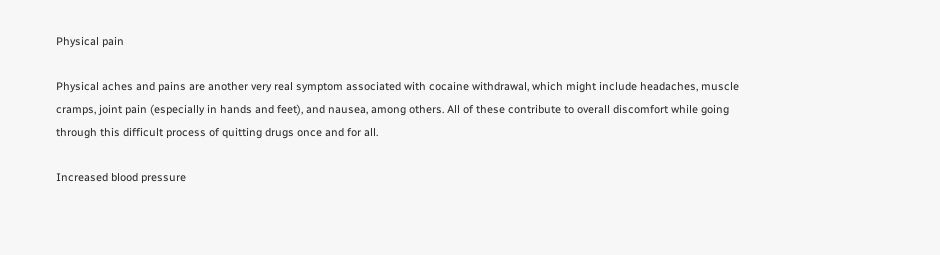Physical pain

Physical aches and pains are another very real symptom associated with cocaine withdrawal, which might include headaches, muscle cramps, joint pain (especially in hands and feet), and nausea, among others. All of these contribute to overall discomfort while going through this difficult process of quitting drugs once and for all.

Increased blood pressure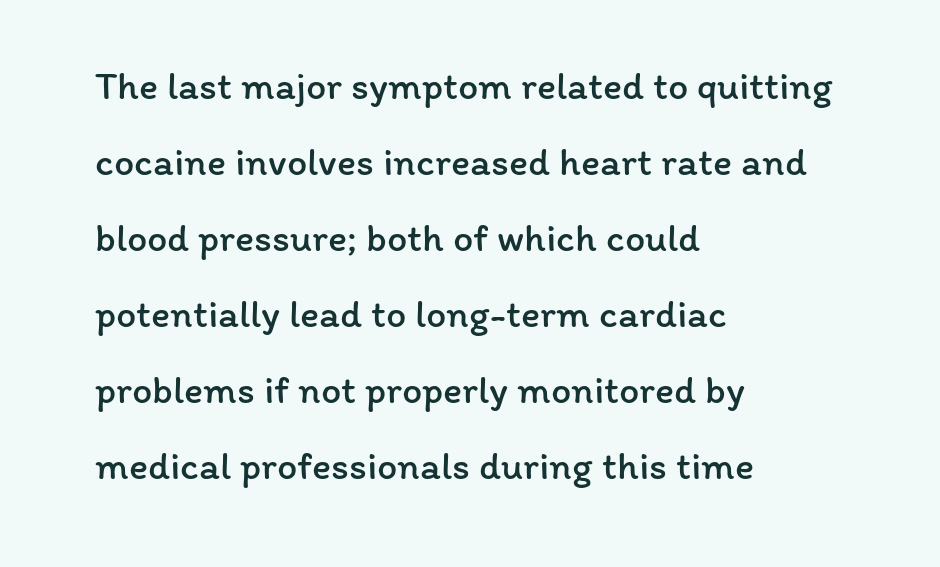The last major symptom related to quitting cocaine involves increased heart rate and blood pressure; both of which could potentially lead to long-term cardiac problems if not properly monitored by medical professionals during this time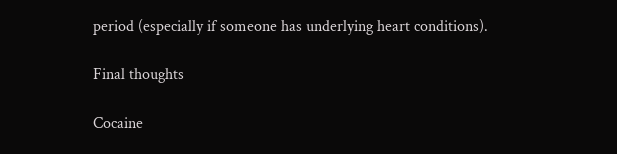period (especially if someone has underlying heart conditions).

Final thoughts

Cocaine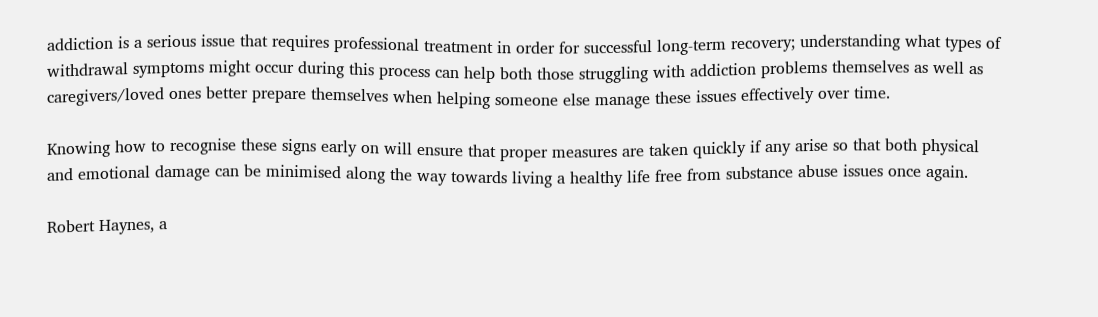addiction is a serious issue that requires professional treatment in order for successful long-term recovery; understanding what types of withdrawal symptoms might occur during this process can help both those struggling with addiction problems themselves as well as caregivers/loved ones better prepare themselves when helping someone else manage these issues effectively over time.

Knowing how to recognise these signs early on will ensure that proper measures are taken quickly if any arise so that both physical and emotional damage can be minimised along the way towards living a healthy life free from substance abuse issues once again.

Robert Haynes, a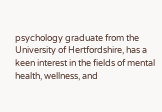psychology graduate from the University of Hertfordshire, has a keen interest in the fields of mental health, wellness, and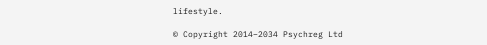lifestyle.

© Copyright 2014–2034 Psychreg Ltd